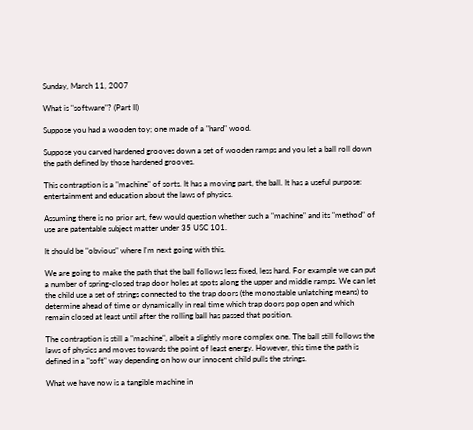Sunday, March 11, 2007

What is "software"? (Part II)

Suppose you had a wooden toy; one made of a "hard" wood.

Suppose you carved hardened grooves down a set of wooden ramps and you let a ball roll down the path defined by those hardened grooves.

This contraption is a "machine" of sorts. It has a moving part, the ball. It has a useful purpose: entertainment and education about the laws of physics.

Assuming there is no prior art, few would question whether such a "machine" and its "method" of use are patentable subject matter under 35 USC 101.

It should be "obvious" where I'm next going with this.

We are going to make the path that the ball follows less fixed, less hard. For example we can put a number of spring-closed trap door holes at spots along the upper and middle ramps. We can let the child use a set of strings connected to the trap doors (the monostable unlatching means) to determine ahead of time or dynamically in real time which trap doors pop open and which remain closed at least until after the rolling ball has passed that position.

The contraption is still a "machine", albeit a slightly more complex one. The ball still follows the laws of physics and moves towards the point of least energy. However, this time the path is defined in a "soft" way depending on how our innocent child pulls the strings.

What we have now is a tangible machine in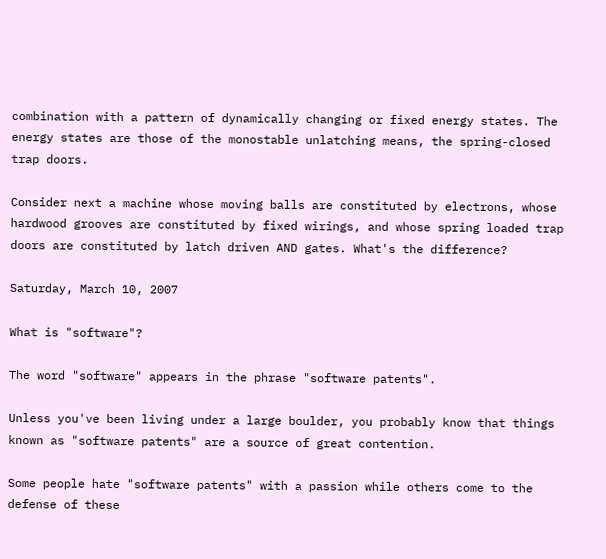combination with a pattern of dynamically changing or fixed energy states. The energy states are those of the monostable unlatching means, the spring-closed trap doors.

Consider next a machine whose moving balls are constituted by electrons, whose hardwood grooves are constituted by fixed wirings, and whose spring loaded trap doors are constituted by latch driven AND gates. What's the difference?

Saturday, March 10, 2007

What is "software"?

The word "software" appears in the phrase "software patents".

Unless you've been living under a large boulder, you probably know that things known as "software patents" are a source of great contention.

Some people hate "software patents" with a passion while others come to the defense of these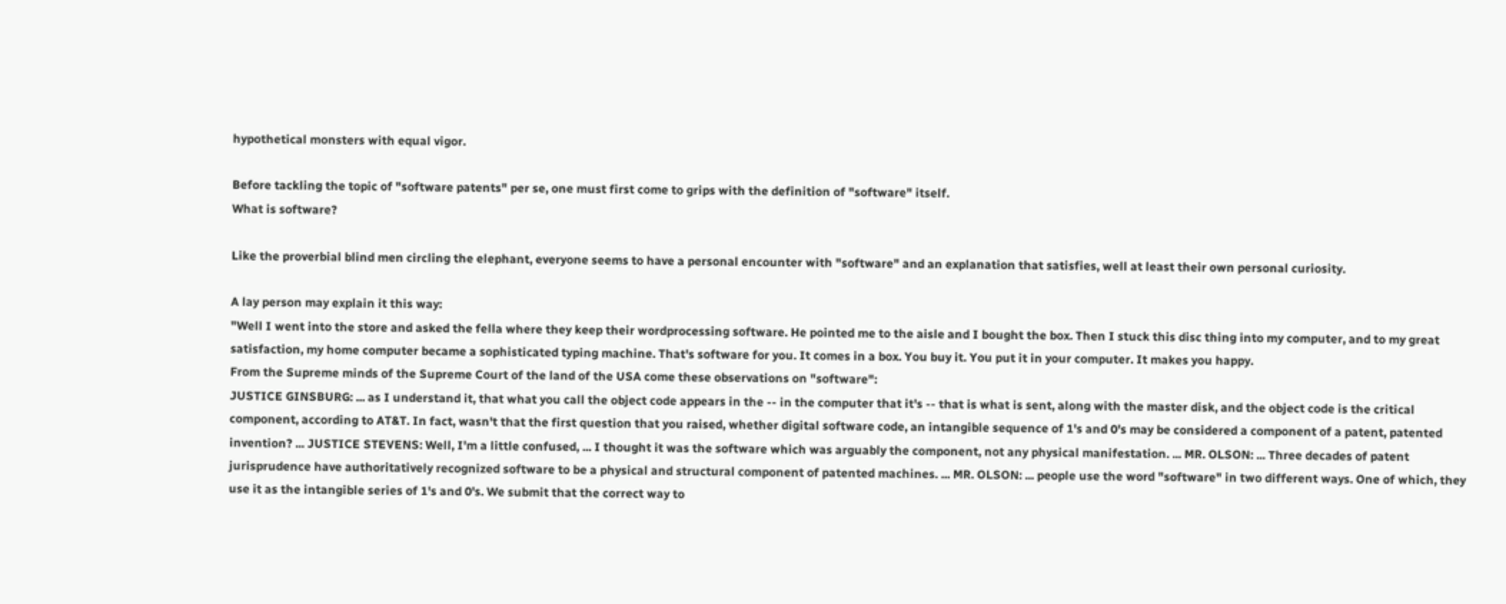hypothetical monsters with equal vigor.

Before tackling the topic of "software patents" per se, one must first come to grips with the definition of "software" itself.
What is software?

Like the proverbial blind men circling the elephant, everyone seems to have a personal encounter with "software" and an explanation that satisfies, well at least their own personal curiosity.

A lay person may explain it this way:
"Well I went into the store and asked the fella where they keep their wordprocessing software. He pointed me to the aisle and I bought the box. Then I stuck this disc thing into my computer, and to my great satisfaction, my home computer became a sophisticated typing machine. That's software for you. It comes in a box. You buy it. You put it in your computer. It makes you happy.
From the Supreme minds of the Supreme Court of the land of the USA come these observations on "software":
JUSTICE GINSBURG: ... as I understand it, that what you call the object code appears in the -- in the computer that it's -- that is what is sent, along with the master disk, and the object code is the critical component, according to AT&T. In fact, wasn't that the first question that you raised, whether digital software code, an intangible sequence of 1's and 0's may be considered a component of a patent, patented invention? ... JUSTICE STEVENS: Well, I'm a little confused, ... I thought it was the software which was arguably the component, not any physical manifestation. ... MR. OLSON: ... Three decades of patent jurisprudence have authoritatively recognized software to be a physical and structural component of patented machines. ... MR. OLSON: ... people use the word "software" in two different ways. One of which, they use it as the intangible series of 1's and 0's. We submit that the correct way to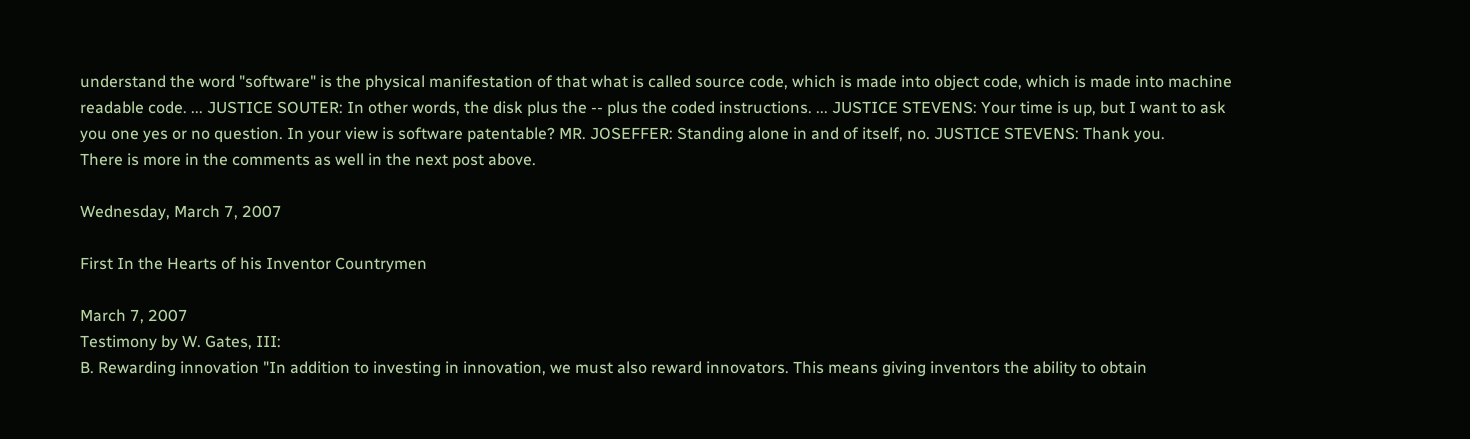understand the word "software" is the physical manifestation of that what is called source code, which is made into object code, which is made into machine readable code. ... JUSTICE SOUTER: In other words, the disk plus the -- plus the coded instructions. ... JUSTICE STEVENS: Your time is up, but I want to ask you one yes or no question. In your view is software patentable? MR. JOSEFFER: Standing alone in and of itself, no. JUSTICE STEVENS: Thank you.
There is more in the comments as well in the next post above.

Wednesday, March 7, 2007

First In the Hearts of his Inventor Countrymen

March 7, 2007
Testimony by W. Gates, III:
B. Rewarding innovation "In addition to investing in innovation, we must also reward innovators. This means giving inventors the ability to obtain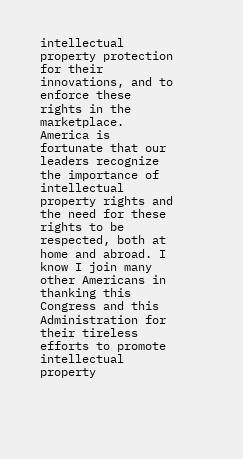intellectual property protection for their innovations, and to enforce these rights in the marketplace. America is fortunate that our leaders recognize the importance of intellectual property rights and the need for these rights to be respected, both at home and abroad. I know I join many other Americans in thanking this Congress and this Administration for their tireless efforts to promote intellectual property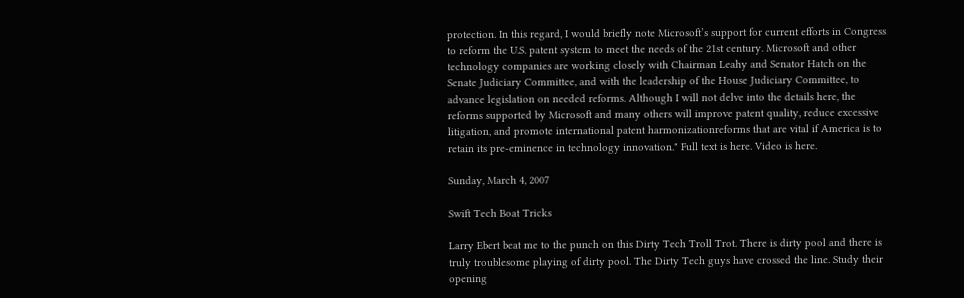protection. In this regard, I would briefly note Microsoft’s support for current efforts in Congress to reform the U.S. patent system to meet the needs of the 21st century. Microsoft and other technology companies are working closely with Chairman Leahy and Senator Hatch on the Senate Judiciary Committee, and with the leadership of the House Judiciary Committee, to advance legislation on needed reforms. Although I will not delve into the details here, the reforms supported by Microsoft and many others will improve patent quality, reduce excessive litigation, and promote international patent harmonizationreforms that are vital if America is to retain its pre-eminence in technology innovation." Full text is here. Video is here.

Sunday, March 4, 2007

Swift Tech Boat Tricks

Larry Ebert beat me to the punch on this Dirty Tech Troll Trot. There is dirty pool and there is truly troublesome playing of dirty pool. The Dirty Tech guys have crossed the line. Study their opening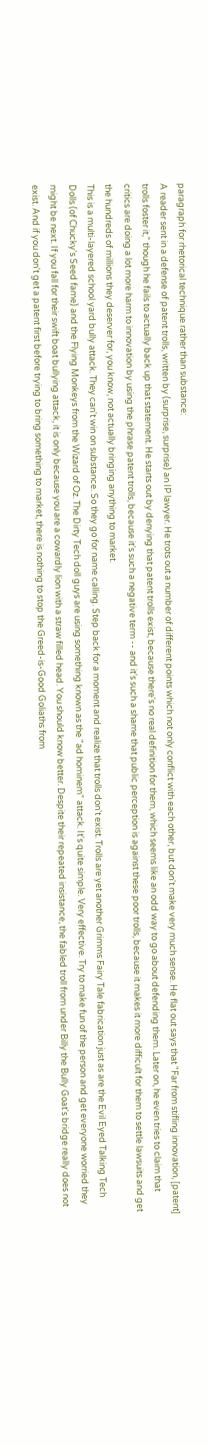paragraph for rhetorical technique rather than substance:
A reader sent in a defense of patent trolls, written by (surprise, surprise) an IP lawyer. He trots out a number of different points which not only conflict with each other, but don't make very much sense. He flat out says that "Far from stifling innovation, [patent] trolls foster it," though he fails to actually back up that statement. He starts out by denying that patent trolls exist, because there's no real definition for them, which seems like an odd way to go about defending them. Later on, he even tries to claim that critics are doing a lot more harm to innovation by using the phrase patent trolls, because it's such a negative term -- and it's such a shame that public perception is against these poor trolls, because it makes it more difficult for them to settle lawsuits and get the hundreds of millions they deserver for, you know, not actually bringing anything to market.
This is a multi-layered school yard bully attack. They can't win on substance. So they go for name calling. Step back for a moment and realize that trolls don't exist. Trolls are yet another Grimms Fairy Tale fabrication just as are the Evil Eyed Talking Tech Dolls (of Chucky's Seed fame) and the Flying Monkeys from the Wizard of Oz. The Dirty Tech doll guys are using something known as the "ad hominem" attack. It's quite simple. Very effective. Try to make fun of the person and get everyone worried they might be next. If you fall for their swift boat bullying attack, it is only because you are a cowardly lion with a straw filled head. You should know better. Despite their repeated insistance, the fabled troll from under Billy the Bully Goat's bridge really does not exist. And if you don't get a patent first before trying to bring something to market, there is nothing to stop the Greed-is-Good Goliaths from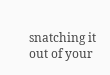snatching it out of your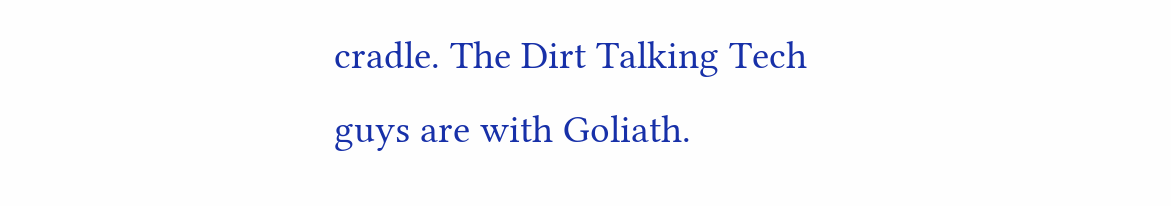cradle. The Dirt Talking Tech guys are with Goliath.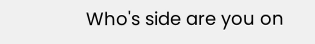Who's side are you on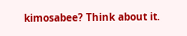kimosabee? Think about it.